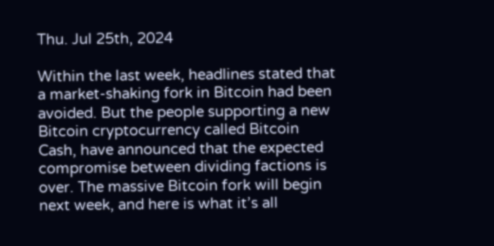Thu. Jul 25th, 2024

Within the last week, headlines stated that a market-shaking fork in Bitcoin had been avoided. But the people supporting a new Bitcoin cryptocurrency called Bitcoin Cash, have announced that the expected compromise between dividing factions is over. The massive Bitcoin fork will begin next week, and here is what it’s all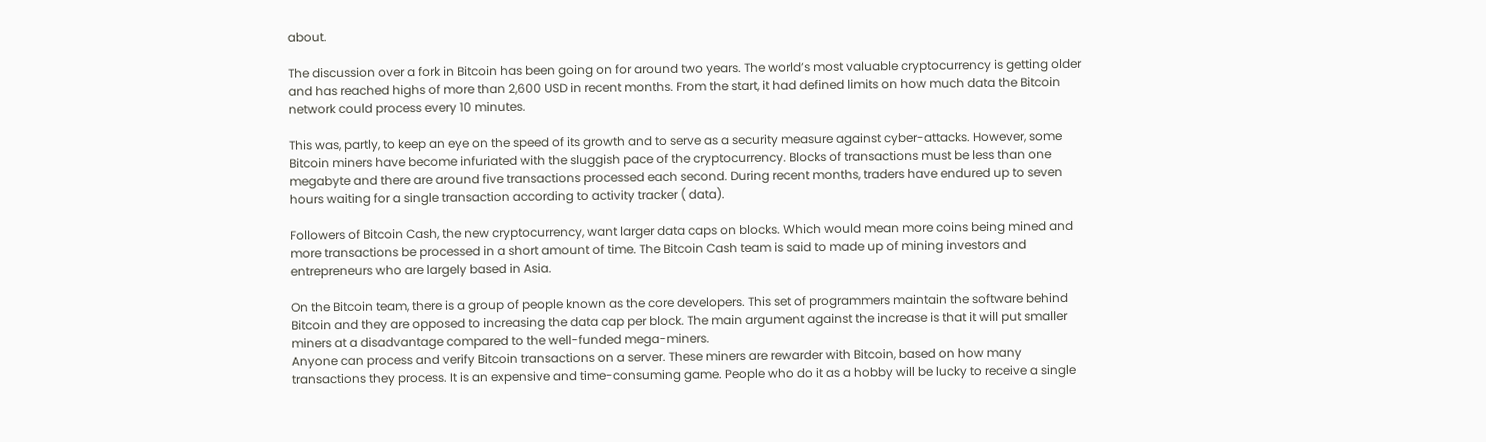about.

The discussion over a fork in Bitcoin has been going on for around two years. The world’s most valuable cryptocurrency is getting older and has reached highs of more than 2,600 USD in recent months. From the start, it had defined limits on how much data the Bitcoin network could process every 10 minutes.

This was, partly, to keep an eye on the speed of its growth and to serve as a security measure against cyber-attacks. However, some Bitcoin miners have become infuriated with the sluggish pace of the cryptocurrency. Blocks of transactions must be less than one megabyte and there are around five transactions processed each second. During recent months, traders have endured up to seven hours waiting for a single transaction according to activity tracker ( data).

Followers of Bitcoin Cash, the new cryptocurrency, want larger data caps on blocks. Which would mean more coins being mined and more transactions be processed in a short amount of time. The Bitcoin Cash team is said to made up of mining investors and entrepreneurs who are largely based in Asia.

On the Bitcoin team, there is a group of people known as the core developers. This set of programmers maintain the software behind Bitcoin and they are opposed to increasing the data cap per block. The main argument against the increase is that it will put smaller miners at a disadvantage compared to the well-funded mega-miners.
Anyone can process and verify Bitcoin transactions on a server. These miners are rewarder with Bitcoin, based on how many transactions they process. It is an expensive and time-consuming game. People who do it as a hobby will be lucky to receive a single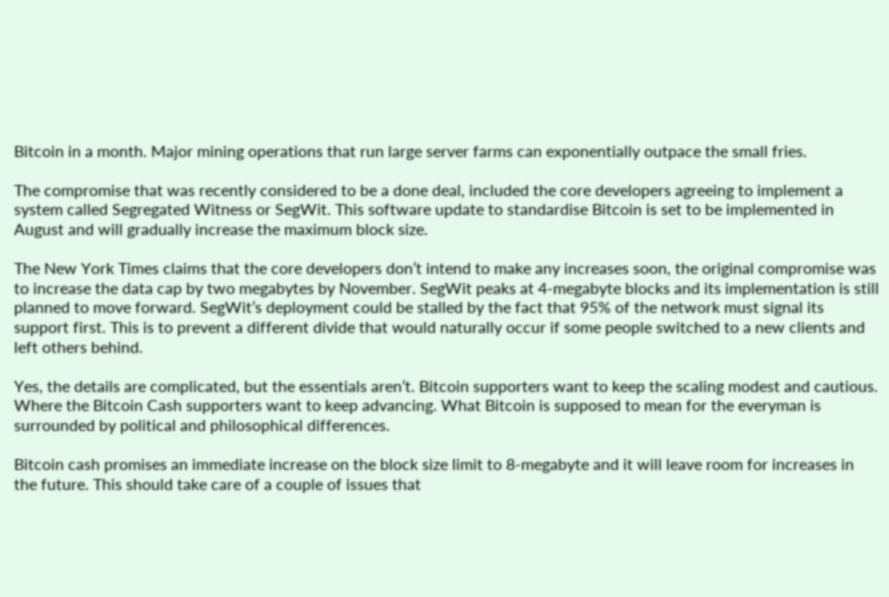Bitcoin in a month. Major mining operations that run large server farms can exponentially outpace the small fries.

The compromise that was recently considered to be a done deal, included the core developers agreeing to implement a system called Segregated Witness or SegWit. This software update to standardise Bitcoin is set to be implemented in August and will gradually increase the maximum block size.

The New York Times claims that the core developers don’t intend to make any increases soon, the original compromise was to increase the data cap by two megabytes by November. SegWit peaks at 4-megabyte blocks and its implementation is still planned to move forward. SegWit’s deployment could be stalled by the fact that 95% of the network must signal its support first. This is to prevent a different divide that would naturally occur if some people switched to a new clients and left others behind.

Yes, the details are complicated, but the essentials aren’t. Bitcoin supporters want to keep the scaling modest and cautious. Where the Bitcoin Cash supporters want to keep advancing. What Bitcoin is supposed to mean for the everyman is surrounded by political and philosophical differences.

Bitcoin cash promises an immediate increase on the block size limit to 8-megabyte and it will leave room for increases in the future. This should take care of a couple of issues that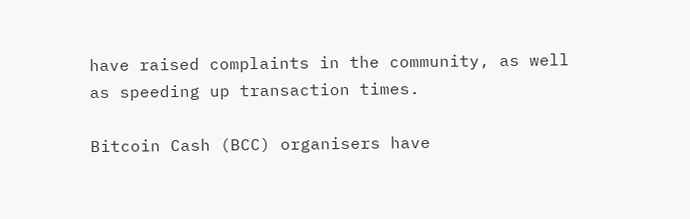have raised complaints in the community, as well as speeding up transaction times.

Bitcoin Cash (BCC) organisers have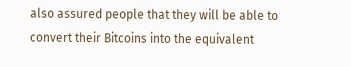also assured people that they will be able to convert their Bitcoins into the equivalent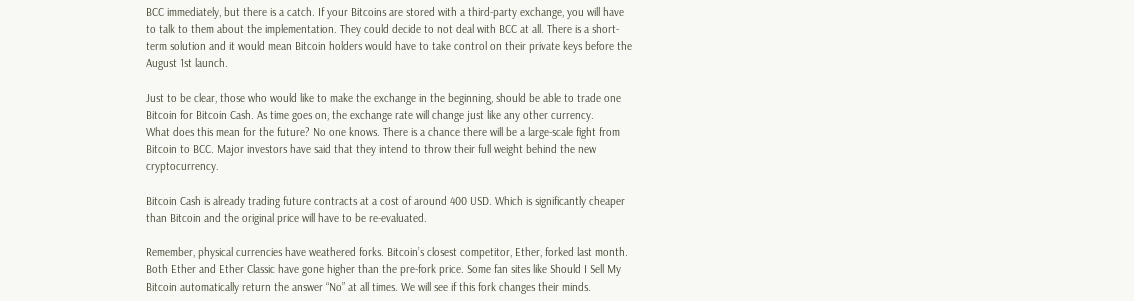BCC immediately, but there is a catch. If your Bitcoins are stored with a third-party exchange, you will have to talk to them about the implementation. They could decide to not deal with BCC at all. There is a short-term solution and it would mean Bitcoin holders would have to take control on their private keys before the August 1st launch.

Just to be clear, those who would like to make the exchange in the beginning, should be able to trade one Bitcoin for Bitcoin Cash. As time goes on, the exchange rate will change just like any other currency.
What does this mean for the future? No one knows. There is a chance there will be a large-scale fight from Bitcoin to BCC. Major investors have said that they intend to throw their full weight behind the new cryptocurrency.

Bitcoin Cash is already trading future contracts at a cost of around 400 USD. Which is significantly cheaper than Bitcoin and the original price will have to be re-evaluated.

Remember, physical currencies have weathered forks. Bitcoin’s closest competitor, Ether, forked last month. Both Ether and Ether Classic have gone higher than the pre-fork price. Some fan sites like Should I Sell My Bitcoin automatically return the answer “No” at all times. We will see if this fork changes their minds.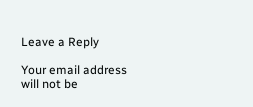Leave a Reply

Your email address will not be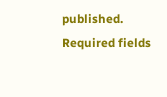published. Required fields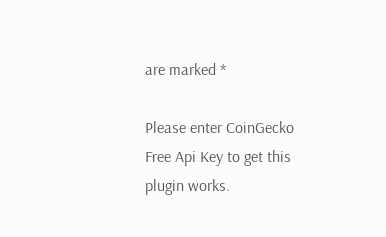are marked *

Please enter CoinGecko Free Api Key to get this plugin works.